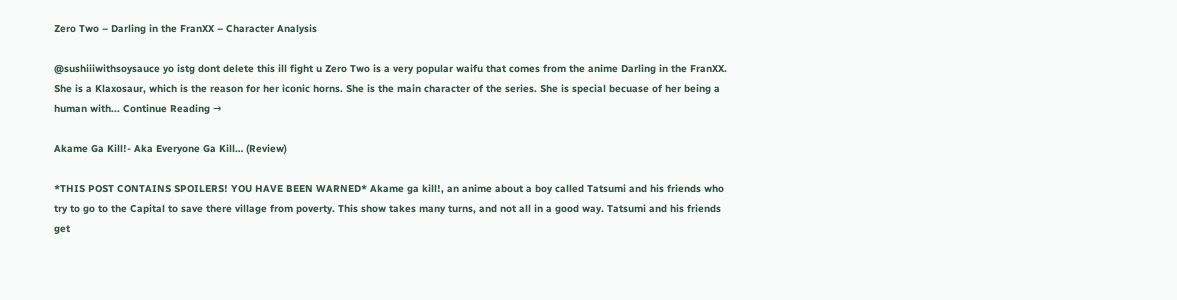Zero Two – Darling in the FranXX – Character Analysis

@sushiiiwithsoysauce yo istg dont delete this ill fight u Zero Two is a very popular waifu that comes from the anime Darling in the FranXX. She is a Klaxosaur, which is the reason for her iconic horns. She is the main character of the series. She is special becuase of her being a human with... Continue Reading →

Akame Ga Kill!- Aka Everyone Ga Kill… (Review)

*THIS POST CONTAINS SPOILERS! YOU HAVE BEEN WARNED* Akame ga kill!, an anime about a boy called Tatsumi and his friends who try to go to the Capital to save there village from poverty. This show takes many turns, and not all in a good way. Tatsumi and his friends get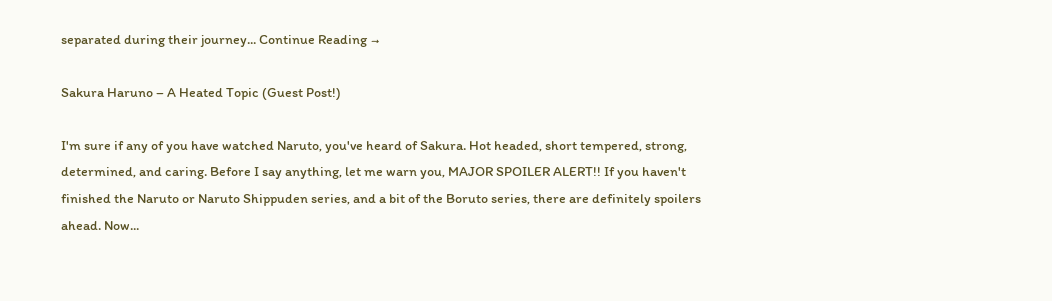separated during their journey... Continue Reading →

Sakura Haruno – A Heated Topic (Guest Post!)

I'm sure if any of you have watched Naruto, you've heard of Sakura. Hot headed, short tempered, strong, determined, and caring. Before I say anything, let me warn you, MAJOR SPOILER ALERT!! If you haven't finished the Naruto or Naruto Shippuden series, and a bit of the Boruto series, there are definitely spoilers ahead. Now...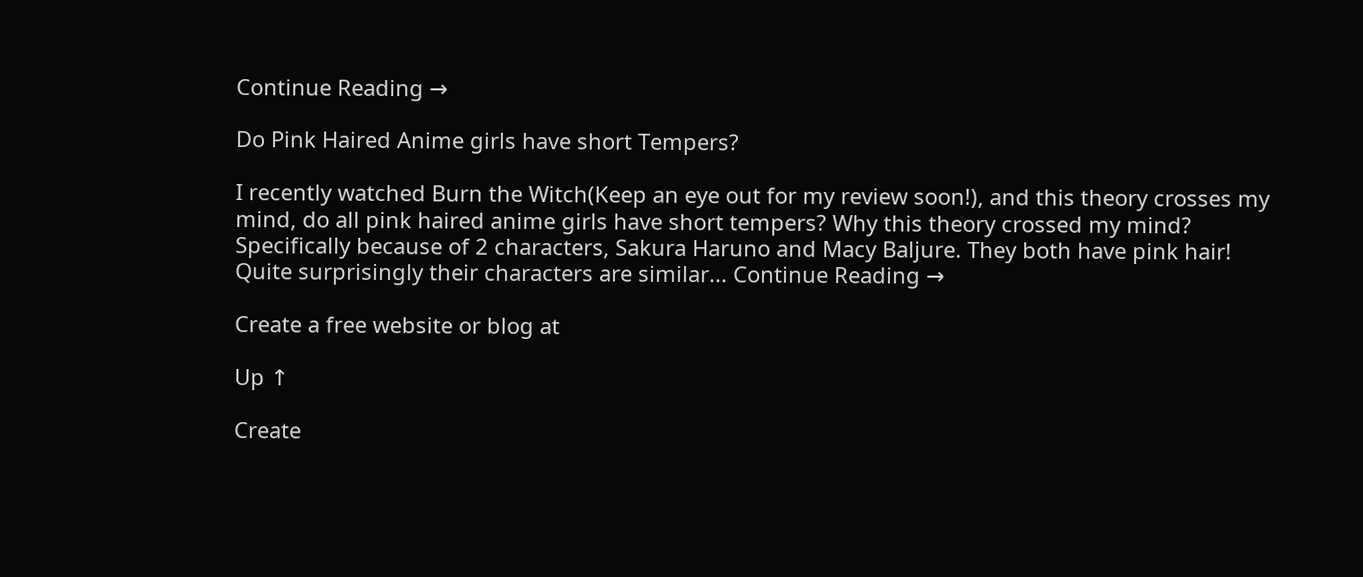Continue Reading →

Do Pink Haired Anime girls have short Tempers?

I recently watched Burn the Witch(Keep an eye out for my review soon!), and this theory crosses my mind, do all pink haired anime girls have short tempers? Why this theory crossed my mind? Specifically because of 2 characters, Sakura Haruno and Macy Baljure. They both have pink hair! Quite surprisingly their characters are similar... Continue Reading →

Create a free website or blog at

Up ↑

Create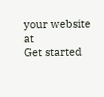your website at
Get started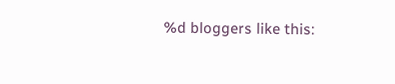%d bloggers like this: